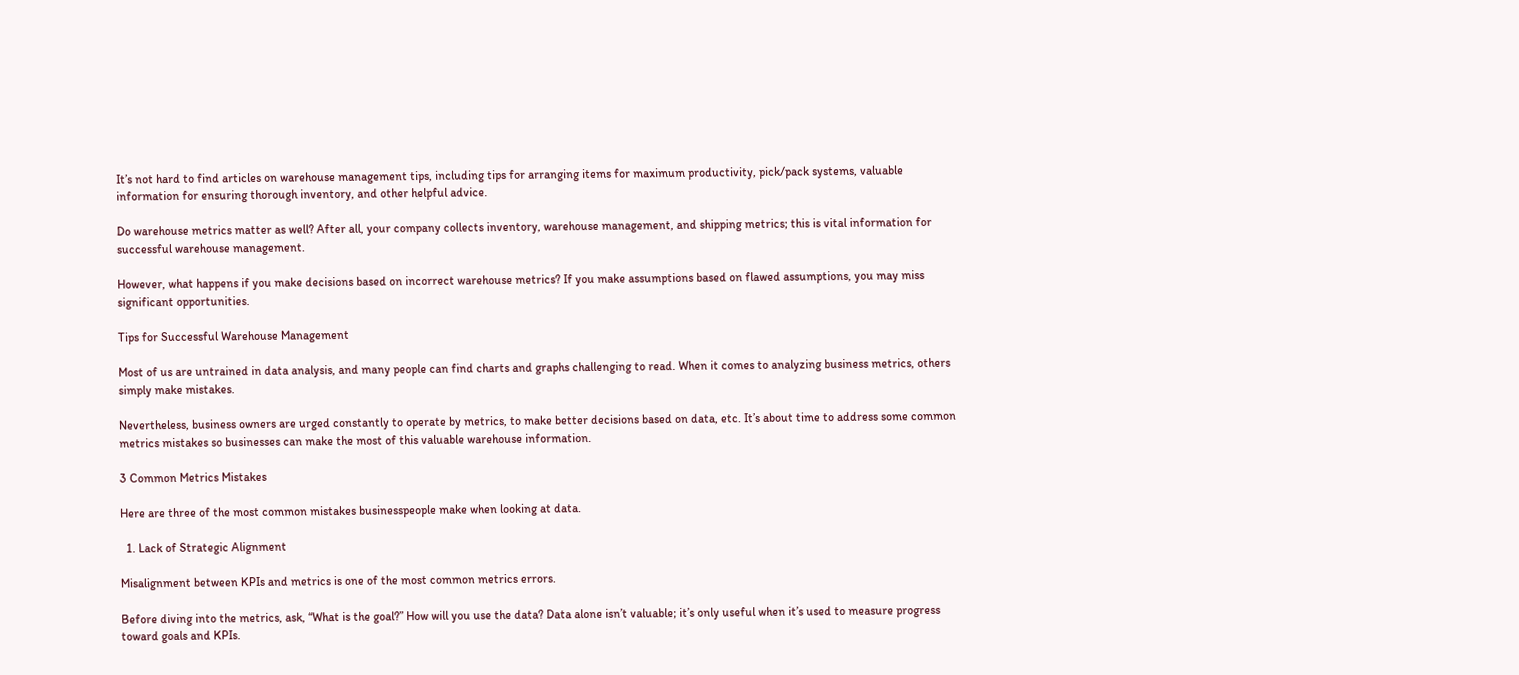It’s not hard to find articles on warehouse management tips, including tips for arranging items for maximum productivity, pick/pack systems, valuable information for ensuring thorough inventory, and other helpful advice.

Do warehouse metrics matter as well? After all, your company collects inventory, warehouse management, and shipping metrics; this is vital information for successful warehouse management.

However, what happens if you make decisions based on incorrect warehouse metrics? If you make assumptions based on flawed assumptions, you may miss significant opportunities.

Tips for Successful Warehouse Management

Most of us are untrained in data analysis, and many people can find charts and graphs challenging to read. When it comes to analyzing business metrics, others simply make mistakes.

Nevertheless, business owners are urged constantly to operate by metrics, to make better decisions based on data, etc. It’s about time to address some common metrics mistakes so businesses can make the most of this valuable warehouse information.

3 Common Metrics Mistakes

Here are three of the most common mistakes businesspeople make when looking at data.

  1. Lack of Strategic Alignment

Misalignment between KPIs and metrics is one of the most common metrics errors.

Before diving into the metrics, ask, “What is the goal?” How will you use the data? Data alone isn’t valuable; it’s only useful when it’s used to measure progress toward goals and KPIs.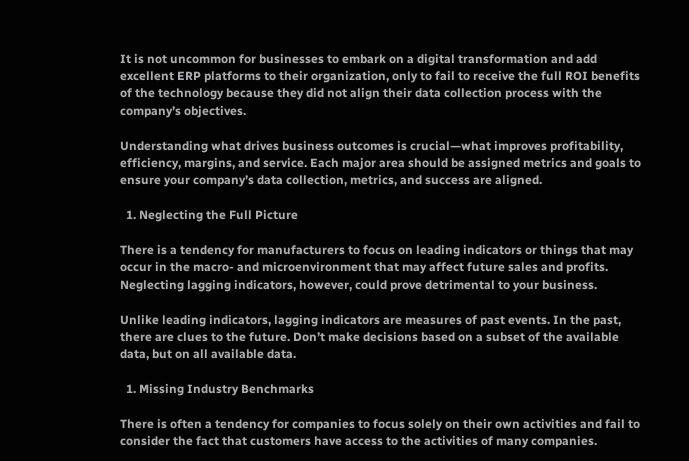It is not uncommon for businesses to embark on a digital transformation and add excellent ERP platforms to their organization, only to fail to receive the full ROI benefits of the technology because they did not align their data collection process with the company’s objectives.

Understanding what drives business outcomes is crucial—what improves profitability, efficiency, margins, and service. Each major area should be assigned metrics and goals to ensure your company’s data collection, metrics, and success are aligned.

  1. Neglecting the Full Picture

There is a tendency for manufacturers to focus on leading indicators or things that may occur in the macro- and microenvironment that may affect future sales and profits. Neglecting lagging indicators, however, could prove detrimental to your business.

Unlike leading indicators, lagging indicators are measures of past events. In the past, there are clues to the future. Don’t make decisions based on a subset of the available data, but on all available data.

  1. Missing Industry Benchmarks

There is often a tendency for companies to focus solely on their own activities and fail to consider the fact that customers have access to the activities of many companies.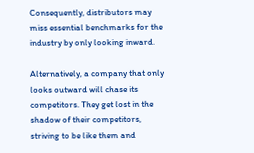Consequently, distributors may miss essential benchmarks for the industry by only looking inward.

Alternatively, a company that only looks outward will chase its competitors. They get lost in the shadow of their competitors, striving to be like them and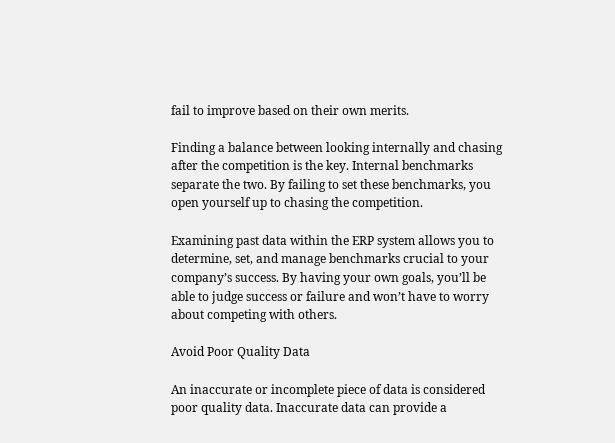fail to improve based on their own merits.

Finding a balance between looking internally and chasing after the competition is the key. Internal benchmarks separate the two. By failing to set these benchmarks, you open yourself up to chasing the competition.

Examining past data within the ERP system allows you to determine, set, and manage benchmarks crucial to your company’s success. By having your own goals, you’ll be able to judge success or failure and won’t have to worry about competing with others.

Avoid Poor Quality Data

An inaccurate or incomplete piece of data is considered poor quality data. Inaccurate data can provide a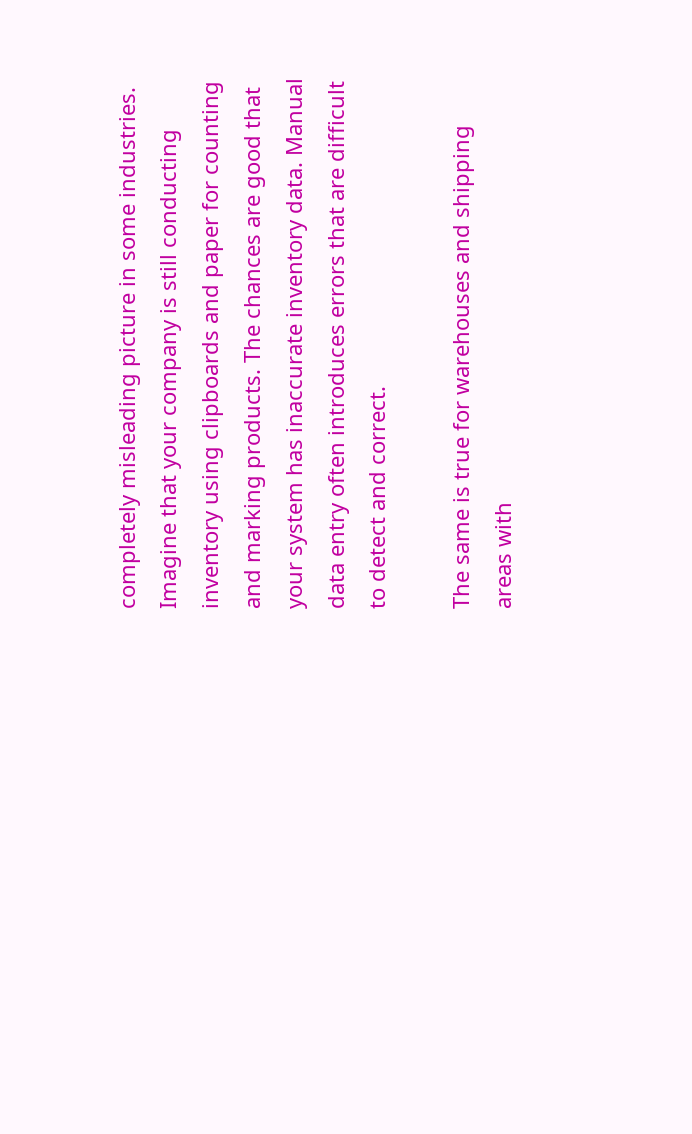completely misleading picture in some industries. Imagine that your company is still conducting inventory using clipboards and paper for counting and marking products. The chances are good that your system has inaccurate inventory data. Manual data entry often introduces errors that are difficult to detect and correct.

The same is true for warehouses and shipping areas with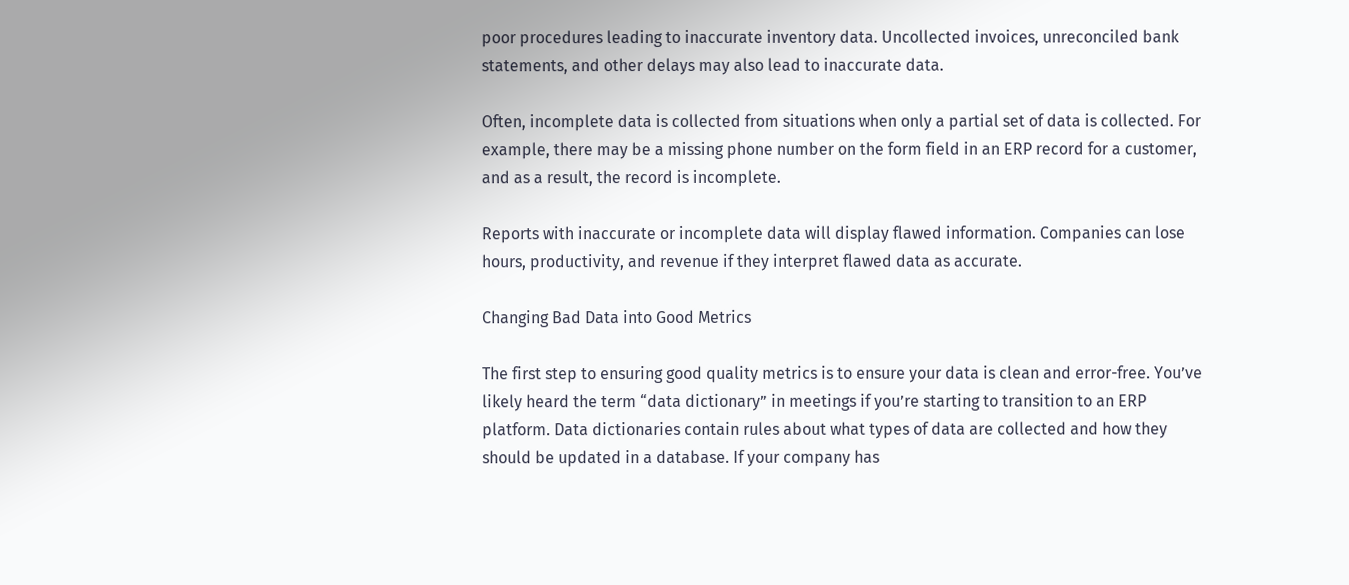poor procedures leading to inaccurate inventory data. Uncollected invoices, unreconciled bank statements, and other delays may also lead to inaccurate data.

Often, incomplete data is collected from situations when only a partial set of data is collected. For example, there may be a missing phone number on the form field in an ERP record for a customer, and as a result, the record is incomplete.

Reports with inaccurate or incomplete data will display flawed information. Companies can lose hours, productivity, and revenue if they interpret flawed data as accurate.

Changing Bad Data into Good Metrics

The first step to ensuring good quality metrics is to ensure your data is clean and error-free. You’ve likely heard the term “data dictionary” in meetings if you’re starting to transition to an ERP platform. Data dictionaries contain rules about what types of data are collected and how they should be updated in a database. If your company has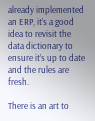already implemented an ERP, it’s a good idea to revisit the data dictionary to ensure it’s up to date and the rules are fresh.

There is an art to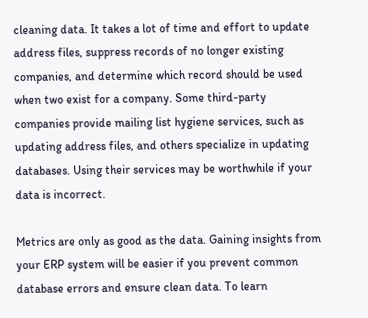cleaning data. It takes a lot of time and effort to update address files, suppress records of no longer existing companies, and determine which record should be used when two exist for a company. Some third-party companies provide mailing list hygiene services, such as updating address files, and others specialize in updating databases. Using their services may be worthwhile if your data is incorrect.

Metrics are only as good as the data. Gaining insights from your ERP system will be easier if you prevent common database errors and ensure clean data. To learn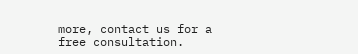more, contact us for a free consultation.